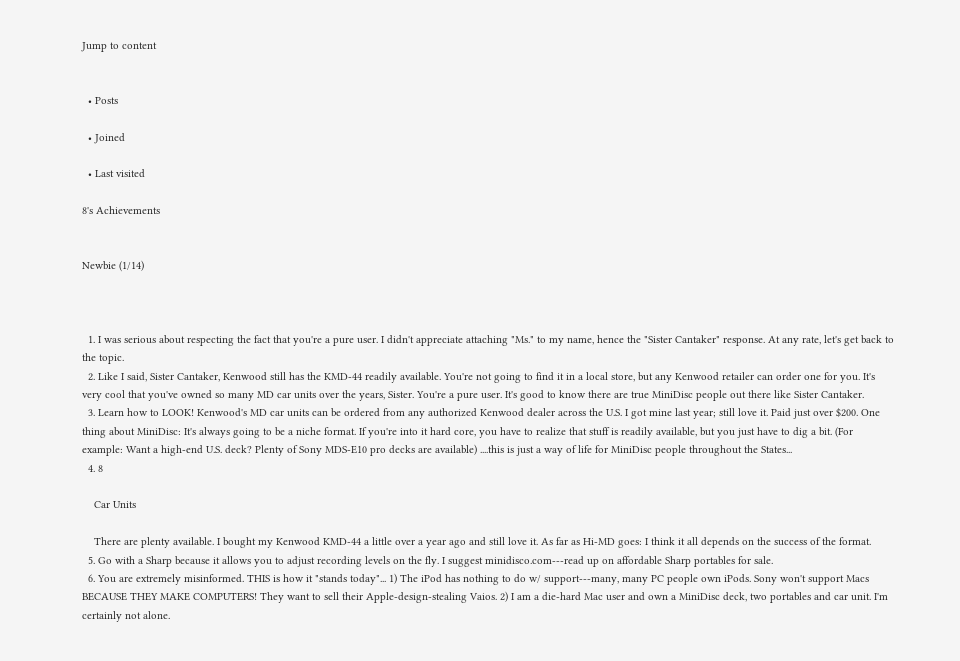Jump to content


  • Posts

  • Joined

  • Last visited

8's Achievements


Newbie (1/14)



  1. I was serious about respecting the fact that you're a pure user. I didn't appreciate attaching "Ms." to my name, hence the "Sister Cantaker" response. At any rate, let's get back to the topic.
  2. Like I said, Sister Cantaker, Kenwood still has the KMD-44 readily available. You're not going to find it in a local store, but any Kenwood retailer can order one for you. It's very cool that you've owned so many MD car units over the years, Sister. You're a pure user. It's good to know there are true MiniDisc people out there like Sister Cantaker.
  3. Learn how to LOOK! Kenwood's MD car units can be ordered from any authorized Kenwood dealer across the U.S. I got mine last year; still love it. Paid just over $200. One thing about MiniDisc: It's always going to be a niche format. If you're into it hard core, you have to realize that stuff is readily available, but you just have to dig a bit. (For example: Want a high-end U.S. deck? Plenty of Sony MDS-E10 pro decks are available) ....this is just a way of life for MiniDisc people throughout the States...
  4. 8

    Car Units

    There are plenty available. I bought my Kenwood KMD-44 a little over a year ago and still love it. As far as Hi-MD goes: I think it all depends on the success of the format.
  5. Go with a Sharp because it allows you to adjust recording levels on the fly. I suggest minidisco.com---read up on affordable Sharp portables for sale.
  6. You are extremely misinformed. THIS is how it "stands today"... 1) The iPod has nothing to do w/ support---many, many PC people own iPods. Sony won't support Macs BECAUSE THEY MAKE COMPUTERS! They want to sell their Apple-design-stealing Vaios. 2) I am a die-hard Mac user and own a MiniDisc deck, two portables and car unit. I'm certainly not alone.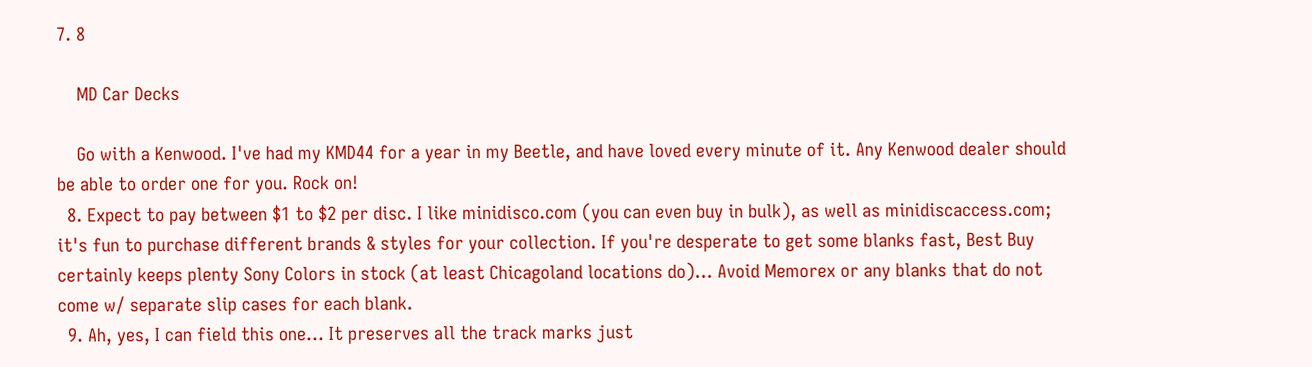7. 8

    MD Car Decks

    Go with a Kenwood. I've had my KMD44 for a year in my Beetle, and have loved every minute of it. Any Kenwood dealer should be able to order one for you. Rock on!
  8. Expect to pay between $1 to $2 per disc. I like minidisco.com (you can even buy in bulk), as well as minidiscaccess.com; it's fun to purchase different brands & styles for your collection. If you're desperate to get some blanks fast, Best Buy certainly keeps plenty Sony Colors in stock (at least Chicagoland locations do)... Avoid Memorex or any blanks that do not come w/ separate slip cases for each blank.
  9. Ah, yes, I can field this one... It preserves all the track marks just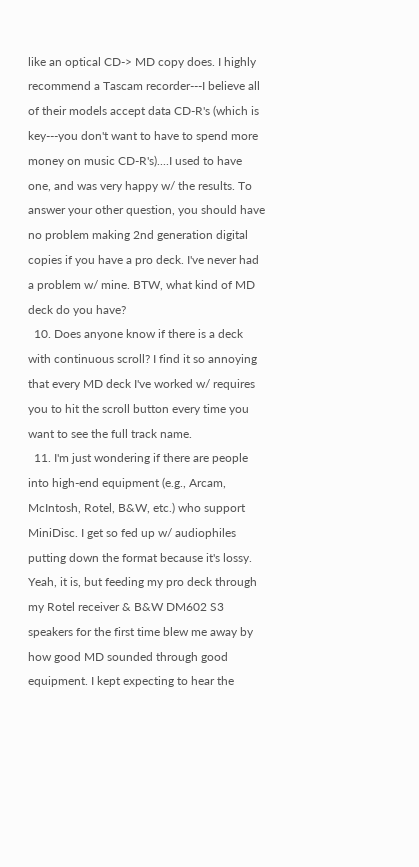like an optical CD-> MD copy does. I highly recommend a Tascam recorder---I believe all of their models accept data CD-R's (which is key---you don't want to have to spend more money on music CD-R's)....I used to have one, and was very happy w/ the results. To answer your other question, you should have no problem making 2nd generation digital copies if you have a pro deck. I've never had a problem w/ mine. BTW, what kind of MD deck do you have?
  10. Does anyone know if there is a deck with continuous scroll? I find it so annoying that every MD deck I've worked w/ requires you to hit the scroll button every time you want to see the full track name.
  11. I'm just wondering if there are people into high-end equipment (e.g., Arcam, McIntosh, Rotel, B&W, etc.) who support MiniDisc. I get so fed up w/ audiophiles putting down the format because it's lossy. Yeah, it is, but feeding my pro deck through my Rotel receiver & B&W DM602 S3 speakers for the first time blew me away by how good MD sounded through good equipment. I kept expecting to hear the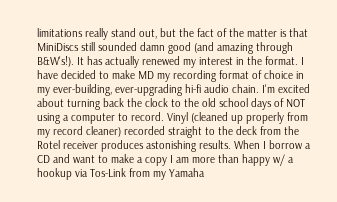limitations really stand out, but the fact of the matter is that MiniDiscs still sounded damn good (and amazing through B&W's!). It has actually renewed my interest in the format. I have decided to make MD my recording format of choice in my ever-building, ever-upgrading hi-fi audio chain. I'm excited about turning back the clock to the old school days of NOT using a computer to record. Vinyl (cleaned up properly from my record cleaner) recorded straight to the deck from the Rotel receiver produces astonishing results. When I borrow a CD and want to make a copy I am more than happy w/ a hookup via Tos-Link from my Yamaha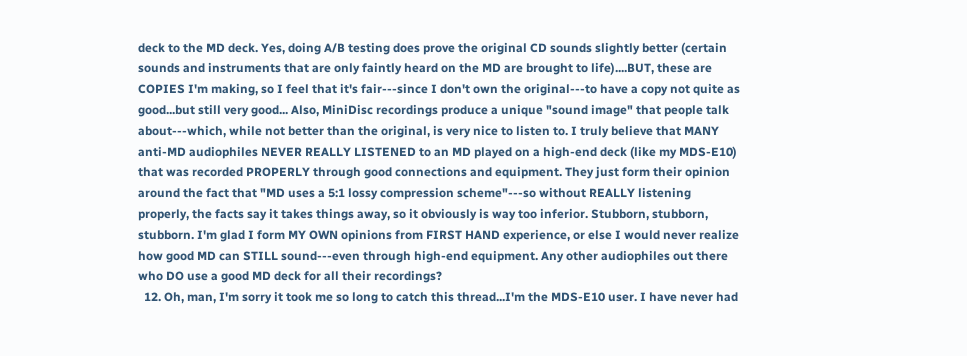deck to the MD deck. Yes, doing A/B testing does prove the original CD sounds slightly better (certain sounds and instruments that are only faintly heard on the MD are brought to life)....BUT, these are COPIES I'm making, so I feel that it's fair---since I don't own the original---to have a copy not quite as good...but still very good... Also, MiniDisc recordings produce a unique "sound image" that people talk about---which, while not better than the original, is very nice to listen to. I truly believe that MANY anti-MD audiophiles NEVER REALLY LISTENED to an MD played on a high-end deck (like my MDS-E10) that was recorded PROPERLY through good connections and equipment. They just form their opinion around the fact that "MD uses a 5:1 lossy compression scheme"---so without REALLY listening properly, the facts say it takes things away, so it obviously is way too inferior. Stubborn, stubborn, stubborn. I'm glad I form MY OWN opinions from FIRST HAND experience, or else I would never realize how good MD can STILL sound---even through high-end equipment. Any other audiophiles out there who DO use a good MD deck for all their recordings?
  12. Oh, man, I'm sorry it took me so long to catch this thread...I'm the MDS-E10 user. I have never had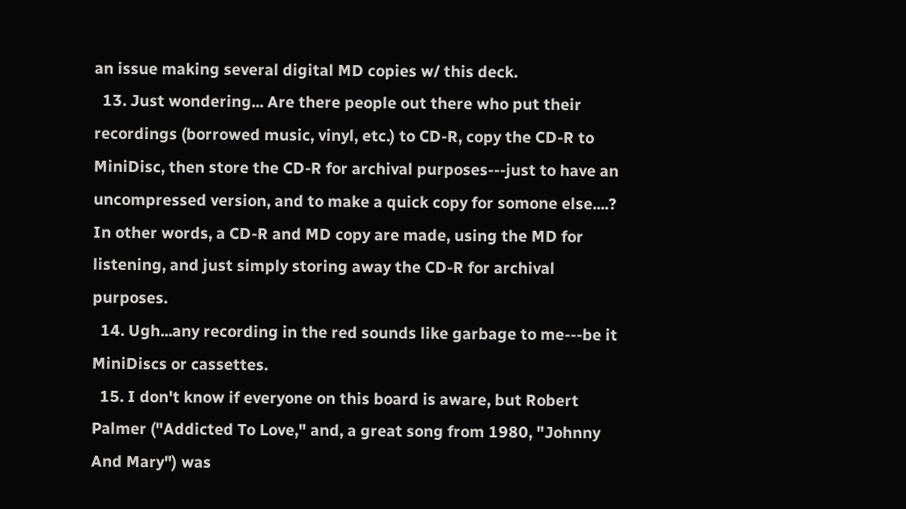an issue making several digital MD copies w/ this deck.
  13. Just wondering... Are there people out there who put their recordings (borrowed music, vinyl, etc.) to CD-R, copy the CD-R to MiniDisc, then store the CD-R for archival purposes---just to have an uncompressed version, and to make a quick copy for somone else....? In other words, a CD-R and MD copy are made, using the MD for listening, and just simply storing away the CD-R for archival purposes.
  14. Ugh...any recording in the red sounds like garbage to me---be it MiniDiscs or cassettes.
  15. I don't know if everyone on this board is aware, but Robert Palmer ("Addicted To Love," and, a great song from 1980, "Johnny And Mary") was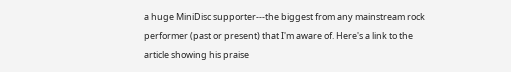a huge MiniDisc supporter---the biggest from any mainstream rock performer (past or present) that I'm aware of. Here's a link to the article showing his praise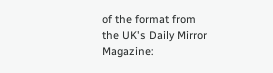of the format from the UK's Daily Mirror Magazine: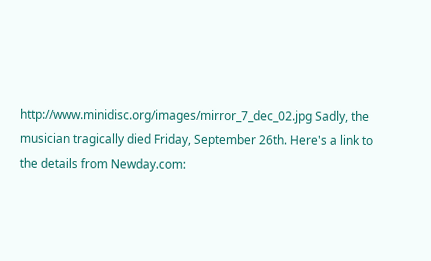http://www.minidisc.org/images/mirror_7_dec_02.jpg Sadly, the musician tragically died Friday, September 26th. Here's a link to the details from Newday.com: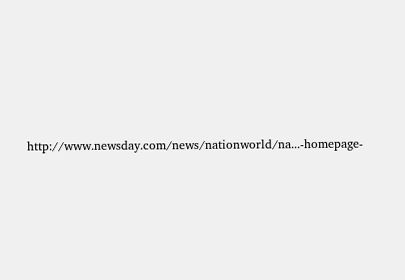http://www.newsday.com/news/nationworld/na...-homepage-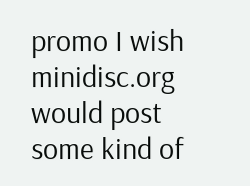promo I wish minidisc.org would post some kind of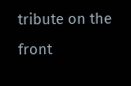tribute on the front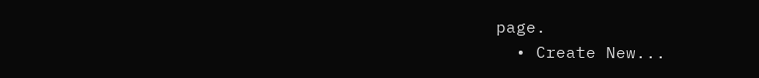page.
  • Create New...